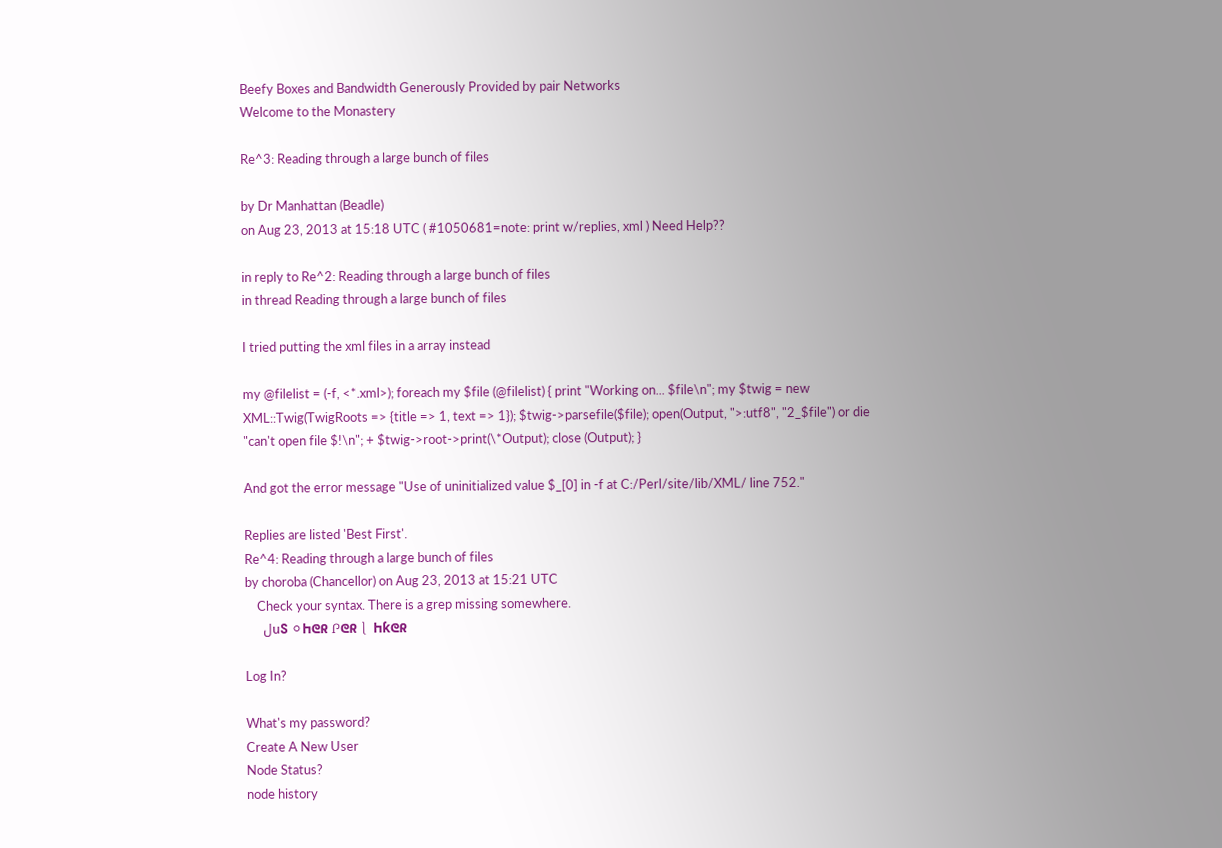Beefy Boxes and Bandwidth Generously Provided by pair Networks
Welcome to the Monastery

Re^3: Reading through a large bunch of files

by Dr Manhattan (Beadle)
on Aug 23, 2013 at 15:18 UTC ( #1050681=note: print w/replies, xml ) Need Help??

in reply to Re^2: Reading through a large bunch of files
in thread Reading through a large bunch of files

I tried putting the xml files in a array instead

my @filelist = (-f, <*.xml>); foreach my $file (@filelist) { print "Working on... $file\n"; my $twig = new XML::Twig(TwigRoots => {title => 1, text => 1}); $twig->parsefile($file); open(Output, ">:utf8", "2_$file") or die "can't open file $!\n"; + $twig->root->print(\*Output); close (Output); }

And got the error message "Use of uninitialized value $_[0] in -f at C:/Perl/site/lib/XML/ line 752."

Replies are listed 'Best First'.
Re^4: Reading through a large bunch of files
by choroba (Chancellor) on Aug 23, 2013 at 15:21 UTC
    Check your syntax. There is a grep missing somewhere.
    لսႽ ⚪Ⴙᘓᖇ Ꮅᘓᖇ⎱ Ⴙƙᘓᖇ

Log In?

What's my password?
Create A New User
Node Status?
node history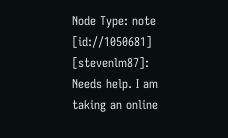Node Type: note [id://1050681]
[stevenlm87]: Needs help. I am taking an online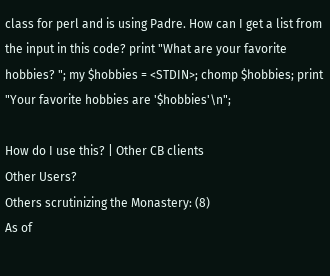class for perl and is using Padre. How can I get a list from the input in this code? print "What are your favorite hobbies? "; my $hobbies = <STDIN>; chomp $hobbies; print "Your favorite hobbies are '$hobbies'\n";

How do I use this? | Other CB clients
Other Users?
Others scrutinizing the Monastery: (8)
As of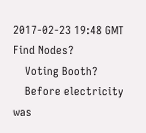2017-02-23 19:48 GMT
Find Nodes?
    Voting Booth?
    Before electricity was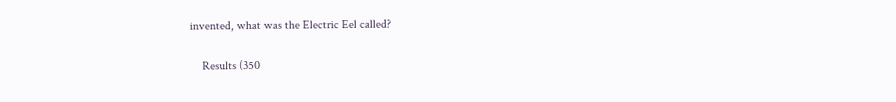invented, what was the Electric Eel called?

    Results (350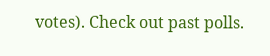votes). Check out past polls.